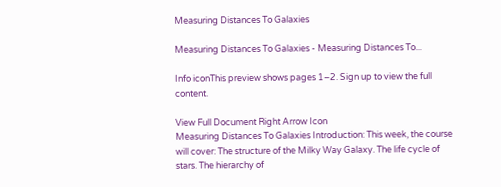Measuring Distances To Galaxies

Measuring Distances To Galaxies - Measuring Distances To...

Info iconThis preview shows pages 1–2. Sign up to view the full content.

View Full Document Right Arrow Icon
Measuring Distances To Galaxies Introduction: This week, the course will cover: The structure of the Milky Way Galaxy. The life cycle of stars. The hierarchy of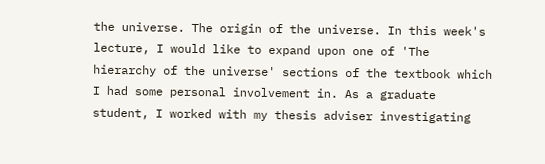the universe. The origin of the universe. In this week's lecture, I would like to expand upon one of 'The hierarchy of the universe' sections of the textbook which I had some personal involvement in. As a graduate student, I worked with my thesis adviser investigating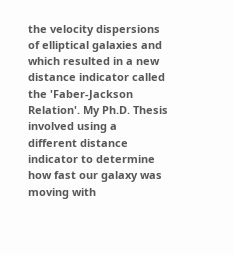the velocity dispersions of elliptical galaxies and which resulted in a new distance indicator called the 'Faber-Jackson Relation'. My Ph.D. Thesis involved using a different distance indicator to determine how fast our galaxy was moving with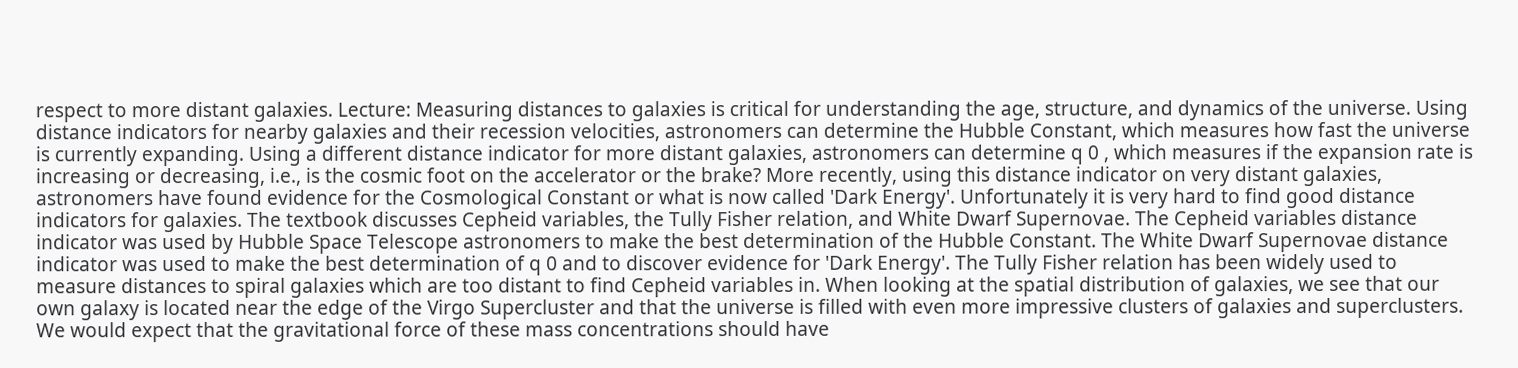respect to more distant galaxies. Lecture: Measuring distances to galaxies is critical for understanding the age, structure, and dynamics of the universe. Using distance indicators for nearby galaxies and their recession velocities, astronomers can determine the Hubble Constant, which measures how fast the universe is currently expanding. Using a different distance indicator for more distant galaxies, astronomers can determine q 0 , which measures if the expansion rate is increasing or decreasing, i.e., is the cosmic foot on the accelerator or the brake? More recently, using this distance indicator on very distant galaxies, astronomers have found evidence for the Cosmological Constant or what is now called 'Dark Energy'. Unfortunately it is very hard to find good distance indicators for galaxies. The textbook discusses Cepheid variables, the Tully Fisher relation, and White Dwarf Supernovae. The Cepheid variables distance indicator was used by Hubble Space Telescope astronomers to make the best determination of the Hubble Constant. The White Dwarf Supernovae distance indicator was used to make the best determination of q 0 and to discover evidence for 'Dark Energy'. The Tully Fisher relation has been widely used to measure distances to spiral galaxies which are too distant to find Cepheid variables in. When looking at the spatial distribution of galaxies, we see that our own galaxy is located near the edge of the Virgo Supercluster and that the universe is filled with even more impressive clusters of galaxies and superclusters. We would expect that the gravitational force of these mass concentrations should have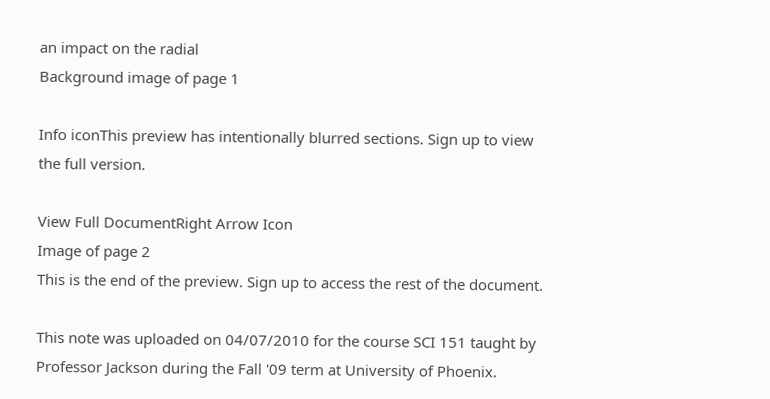an impact on the radial
Background image of page 1

Info iconThis preview has intentionally blurred sections. Sign up to view the full version.

View Full DocumentRight Arrow Icon
Image of page 2
This is the end of the preview. Sign up to access the rest of the document.

This note was uploaded on 04/07/2010 for the course SCI 151 taught by Professor Jackson during the Fall '09 term at University of Phoenix.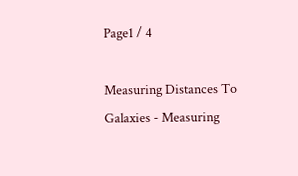Page1 / 4

Measuring Distances To Galaxies - Measuring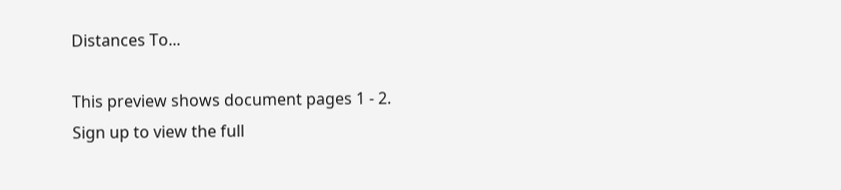Distances To...

This preview shows document pages 1 - 2. Sign up to view the full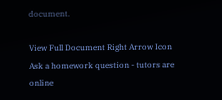document.

View Full Document Right Arrow Icon
Ask a homework question - tutors are online